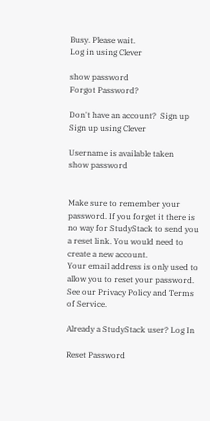Busy. Please wait.
Log in using Clever

show password
Forgot Password?

Don't have an account?  Sign up
Sign up using Clever

Username is available taken
show password


Make sure to remember your password. If you forget it there is no way for StudyStack to send you a reset link. You would need to create a new account.
Your email address is only used to allow you to reset your password. See our Privacy Policy and Terms of Service.

Already a StudyStack user? Log In

Reset Password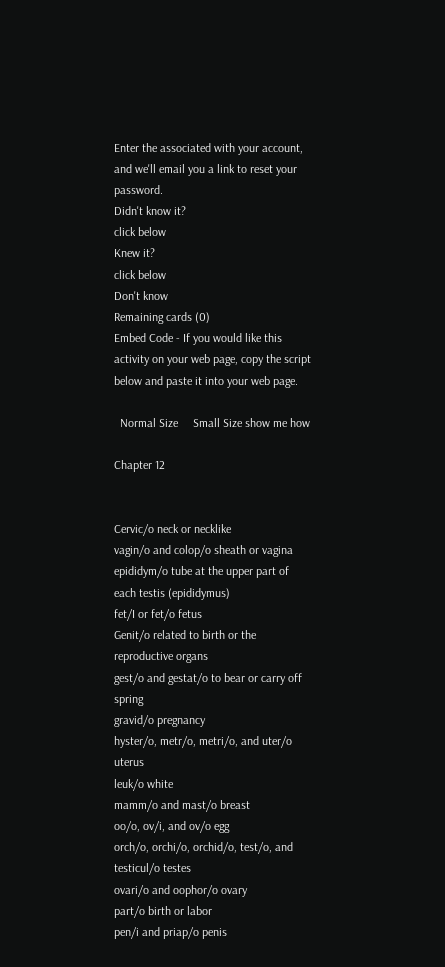Enter the associated with your account, and we'll email you a link to reset your password.
Didn't know it?
click below
Knew it?
click below
Don't know
Remaining cards (0)
Embed Code - If you would like this activity on your web page, copy the script below and paste it into your web page.

  Normal Size     Small Size show me how

Chapter 12


Cervic/o neck or necklike
vagin/o and colop/o sheath or vagina
epididym/o tube at the upper part of each testis (epididymus)
fet/I or fet/o fetus
Genit/o related to birth or the reproductive organs
gest/o and gestat/o to bear or carry off spring
gravid/o pregnancy
hyster/o, metr/o, metri/o, and uter/o uterus
leuk/o white
mamm/o and mast/o breast
oo/o, ov/i, and ov/o egg
orch/o, orchi/o, orchid/o, test/o, and testicul/o testes
ovari/o and oophor/o ovary
part/o birth or labor
pen/i and priap/o penis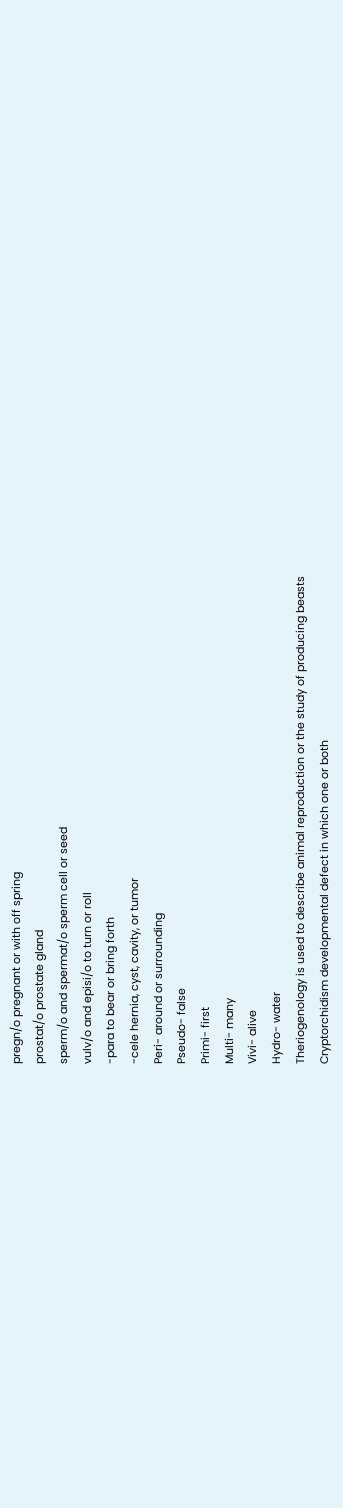pregn/o pregnant or with off spring
prostat/o prostate gland
sperm/o and spermat/o sperm cell or seed
vulv/o and episi/o to turn or roll
-para to bear or bring forth
-cele hernia, cyst, cavity, or tumor
Peri- around or surrounding
Pseudo- false
Primi- first
Multi- many
Vivi- alive
Hydro- water
Theriogenology is used to describe animal reproduction or the study of producing beasts
Cryptorchidism developmental defect in which one or both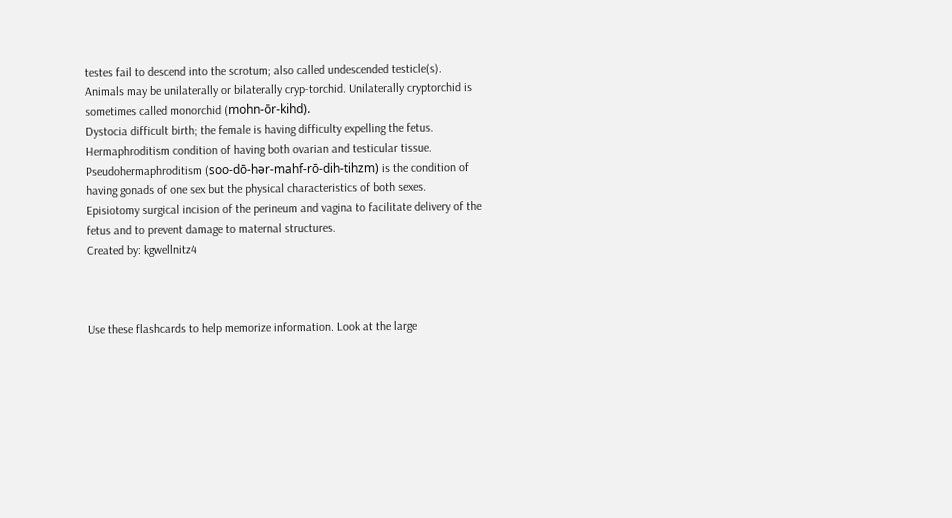testes fail to descend into the scrotum; also called undescended testicle(s). Animals may be unilaterally or bilaterally cryp-torchid. Unilaterally cryptorchid is sometimes called monorchid (mohn-ōr-kihd).
Dystocia difficult birth; the female is having difficulty expelling the fetus.
Hermaphroditism condition of having both ovarian and testicular tissue. Pseudohermaphroditism (soo-dō-hər-mahf-rō-dih-tihzm) is the condition of having gonads of one sex but the physical characteristics of both sexes.
Episiotomy surgical incision of the perineum and vagina to facilitate delivery of the fetus and to prevent damage to maternal structures.
Created by: kgwellnitz4



Use these flashcards to help memorize information. Look at the large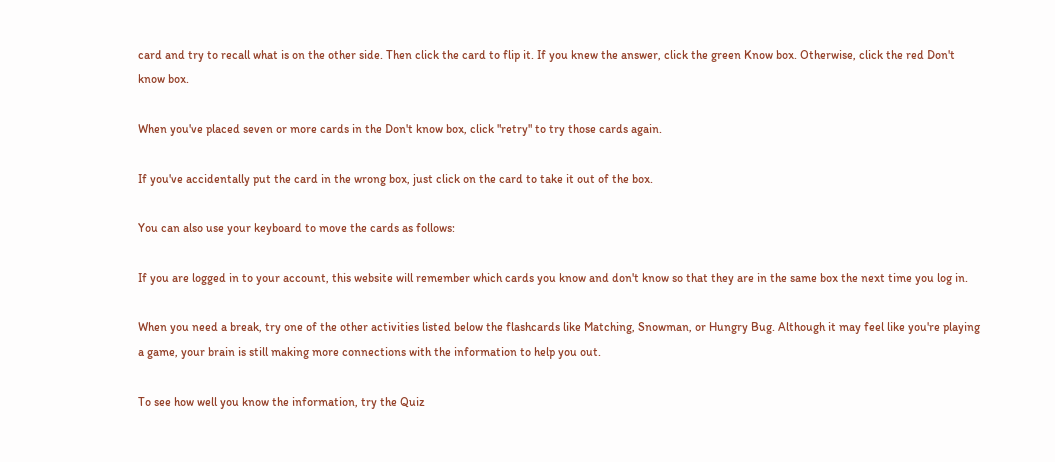card and try to recall what is on the other side. Then click the card to flip it. If you knew the answer, click the green Know box. Otherwise, click the red Don't know box.

When you've placed seven or more cards in the Don't know box, click "retry" to try those cards again.

If you've accidentally put the card in the wrong box, just click on the card to take it out of the box.

You can also use your keyboard to move the cards as follows:

If you are logged in to your account, this website will remember which cards you know and don't know so that they are in the same box the next time you log in.

When you need a break, try one of the other activities listed below the flashcards like Matching, Snowman, or Hungry Bug. Although it may feel like you're playing a game, your brain is still making more connections with the information to help you out.

To see how well you know the information, try the Quiz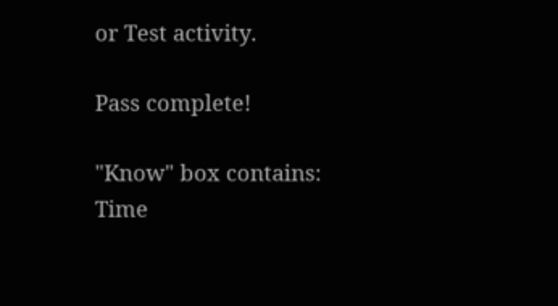or Test activity.

Pass complete!

"Know" box contains:
Time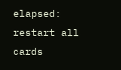elapsed:
restart all cards